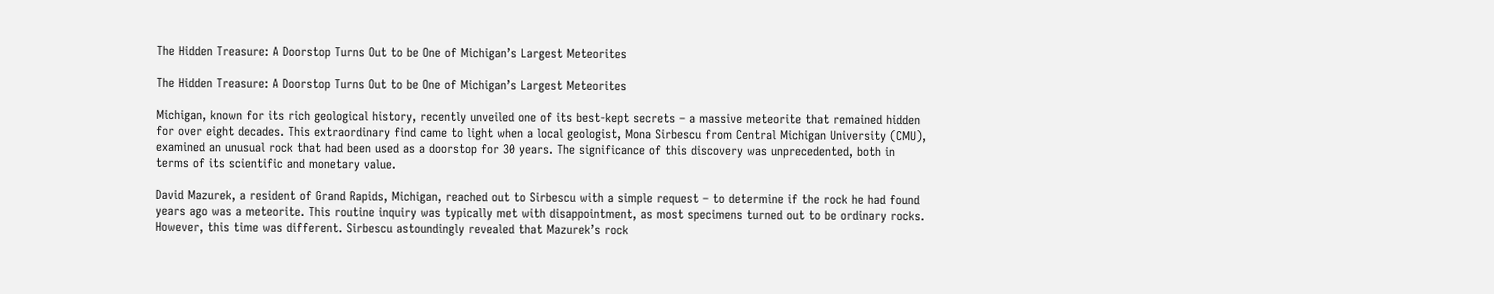The Hidden Treasure: A Doorstop Turns Out to be One of Michigan’s Largest Meteorites

The Hidden Treasure: A Doorstop Turns Out to be One of Michigan’s Largest Meteorites

Michigan, known for its rich geological history, recently unveiled one of its best-kept secrets – a massive meteorite that remained hidden for over eight decades. This extraordinary find came to light when a local geologist, Mona Sirbescu from Central Michigan University (CMU), examined an unusual rock that had been used as a doorstop for 30 years. The significance of this discovery was unprecedented, both in terms of its scientific and monetary value.

David Mazurek, a resident of Grand Rapids, Michigan, reached out to Sirbescu with a simple request – to determine if the rock he had found years ago was a meteorite. This routine inquiry was typically met with disappointment, as most specimens turned out to be ordinary rocks. However, this time was different. Sirbescu astoundingly revealed that Mazurek’s rock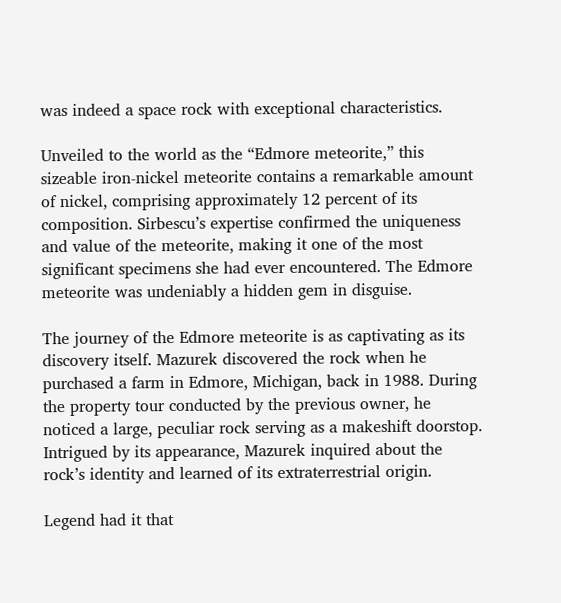was indeed a space rock with exceptional characteristics.

Unveiled to the world as the “Edmore meteorite,” this sizeable iron-nickel meteorite contains a remarkable amount of nickel, comprising approximately 12 percent of its composition. Sirbescu’s expertise confirmed the uniqueness and value of the meteorite, making it one of the most significant specimens she had ever encountered. The Edmore meteorite was undeniably a hidden gem in disguise.

The journey of the Edmore meteorite is as captivating as its discovery itself. Mazurek discovered the rock when he purchased a farm in Edmore, Michigan, back in 1988. During the property tour conducted by the previous owner, he noticed a large, peculiar rock serving as a makeshift doorstop. Intrigued by its appearance, Mazurek inquired about the rock’s identity and learned of its extraterrestrial origin.

Legend had it that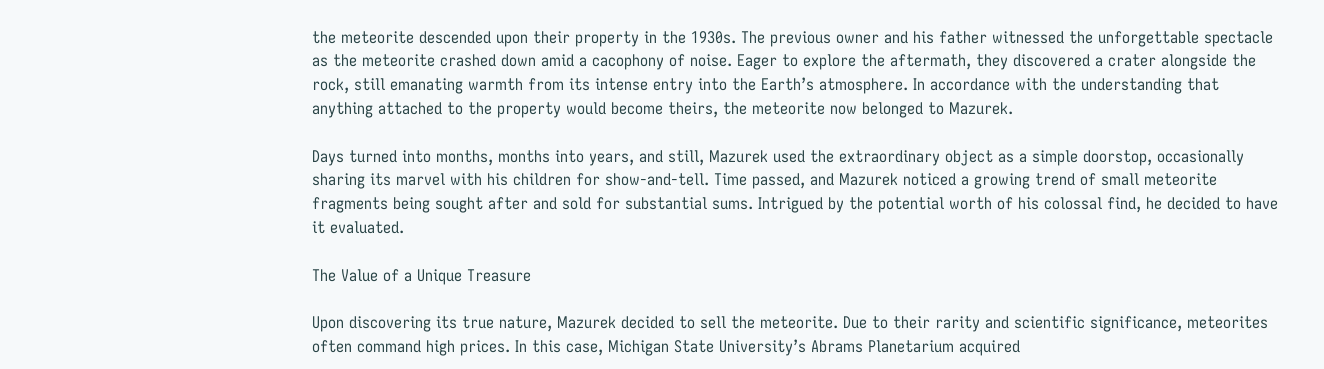the meteorite descended upon their property in the 1930s. The previous owner and his father witnessed the unforgettable spectacle as the meteorite crashed down amid a cacophony of noise. Eager to explore the aftermath, they discovered a crater alongside the rock, still emanating warmth from its intense entry into the Earth’s atmosphere. In accordance with the understanding that anything attached to the property would become theirs, the meteorite now belonged to Mazurek.

Days turned into months, months into years, and still, Mazurek used the extraordinary object as a simple doorstop, occasionally sharing its marvel with his children for show-and-tell. Time passed, and Mazurek noticed a growing trend of small meteorite fragments being sought after and sold for substantial sums. Intrigued by the potential worth of his colossal find, he decided to have it evaluated.

The Value of a Unique Treasure

Upon discovering its true nature, Mazurek decided to sell the meteorite. Due to their rarity and scientific significance, meteorites often command high prices. In this case, Michigan State University’s Abrams Planetarium acquired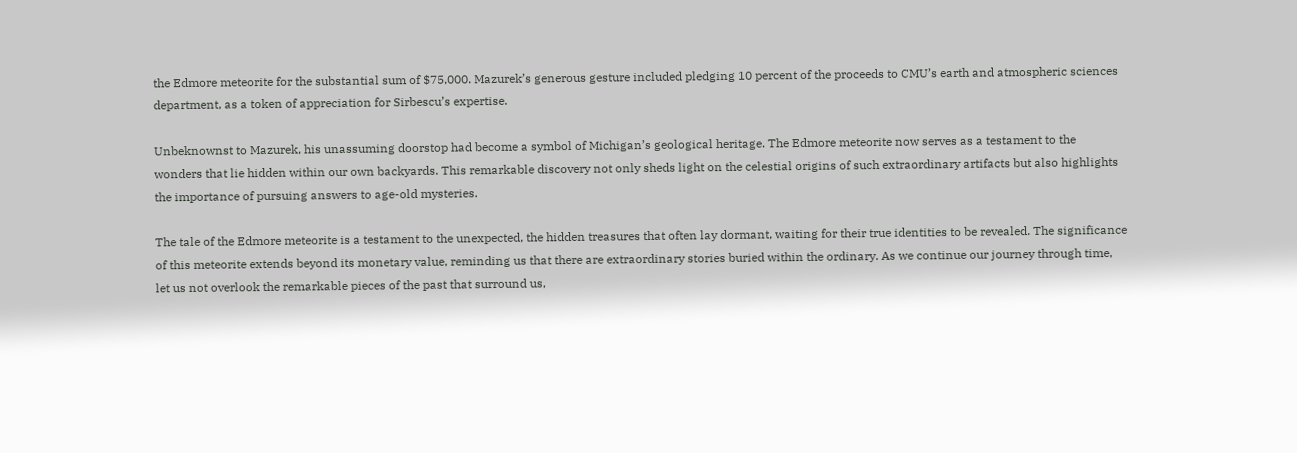the Edmore meteorite for the substantial sum of $75,000. Mazurek’s generous gesture included pledging 10 percent of the proceeds to CMU’s earth and atmospheric sciences department, as a token of appreciation for Sirbescu’s expertise.

Unbeknownst to Mazurek, his unassuming doorstop had become a symbol of Michigan’s geological heritage. The Edmore meteorite now serves as a testament to the wonders that lie hidden within our own backyards. This remarkable discovery not only sheds light on the celestial origins of such extraordinary artifacts but also highlights the importance of pursuing answers to age-old mysteries.

The tale of the Edmore meteorite is a testament to the unexpected, the hidden treasures that often lay dormant, waiting for their true identities to be revealed. The significance of this meteorite extends beyond its monetary value, reminding us that there are extraordinary stories buried within the ordinary. As we continue our journey through time, let us not overlook the remarkable pieces of the past that surround us,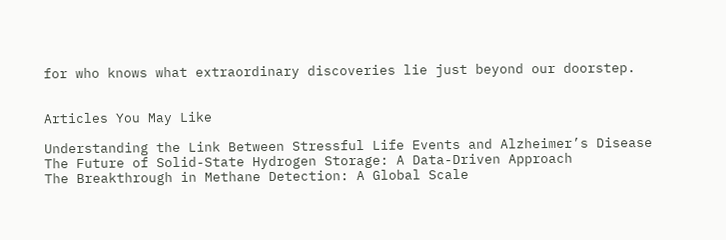for who knows what extraordinary discoveries lie just beyond our doorstep.


Articles You May Like

Understanding the Link Between Stressful Life Events and Alzheimer’s Disease
The Future of Solid-State Hydrogen Storage: A Data-Driven Approach
The Breakthrough in Methane Detection: A Global Scale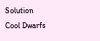Solution
Cool Dwarfs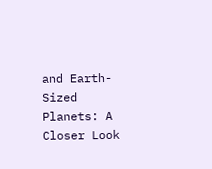and Earth-Sized Planets: A Closer Look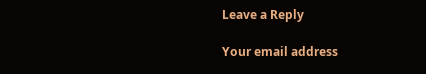Leave a Reply

Your email address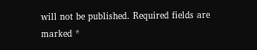will not be published. Required fields are marked *